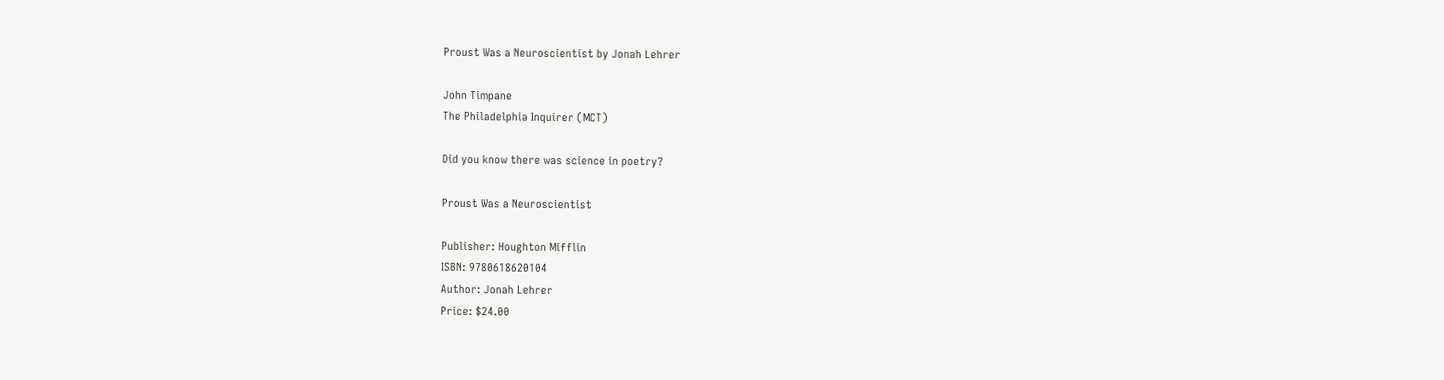Proust Was a Neuroscientist by Jonah Lehrer

John Timpane
The Philadelphia Inquirer (MCT)

Did you know there was science in poetry?

Proust Was a Neuroscientist

Publisher: Houghton Mifflin
ISBN: 9780618620104
Author: Jonah Lehrer
Price: $24.00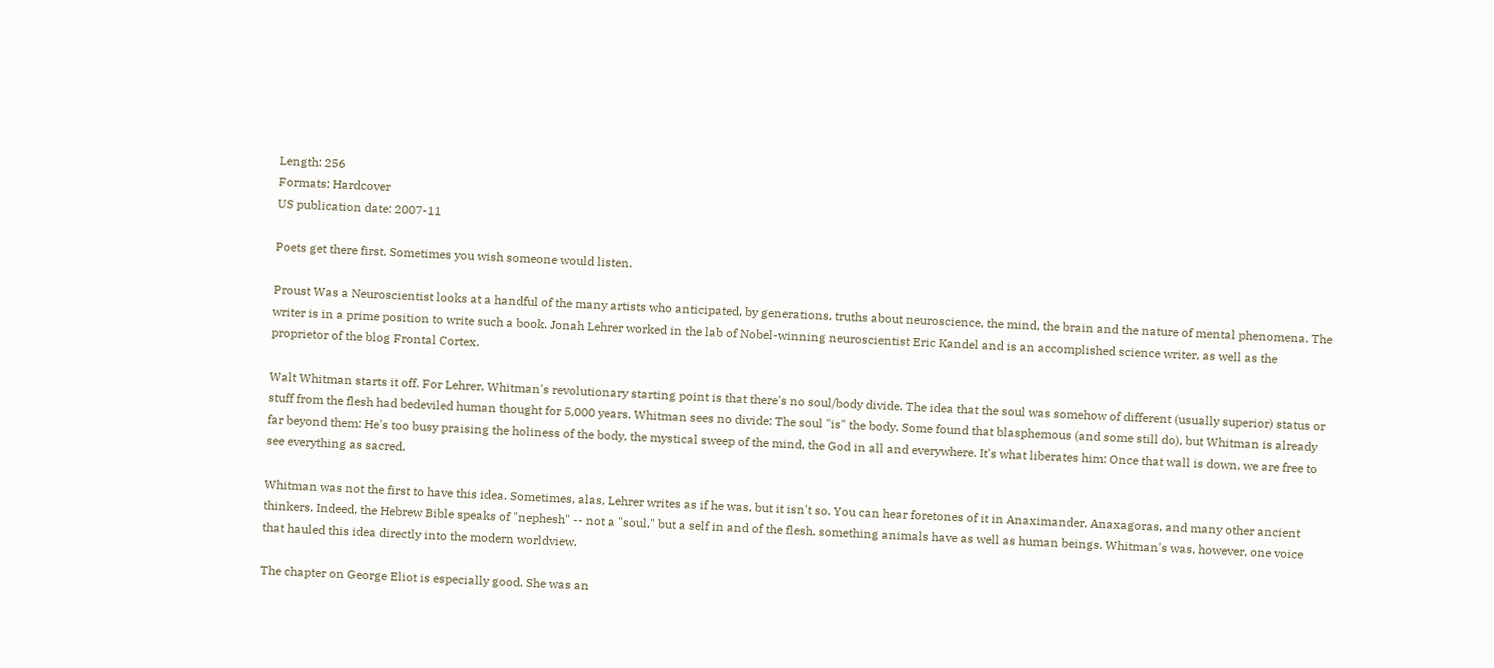Length: 256
Formats: Hardcover
US publication date: 2007-11

Poets get there first. Sometimes you wish someone would listen.

Proust Was a Neuroscientist looks at a handful of the many artists who anticipated, by generations, truths about neuroscience, the mind, the brain and the nature of mental phenomena. The writer is in a prime position to write such a book. Jonah Lehrer worked in the lab of Nobel-winning neuroscientist Eric Kandel and is an accomplished science writer, as well as the proprietor of the blog Frontal Cortex.

Walt Whitman starts it off. For Lehrer, Whitman's revolutionary starting point is that there's no soul/body divide. The idea that the soul was somehow of different (usually superior) status or stuff from the flesh had bedeviled human thought for 5,000 years. Whitman sees no divide: The soul "is" the body. Some found that blasphemous (and some still do), but Whitman is already far beyond them: He's too busy praising the holiness of the body, the mystical sweep of the mind, the God in all and everywhere. It's what liberates him: Once that wall is down, we are free to see everything as sacred.

Whitman was not the first to have this idea. Sometimes, alas, Lehrer writes as if he was, but it isn't so. You can hear foretones of it in Anaximander, Anaxagoras, and many other ancient thinkers. Indeed, the Hebrew Bible speaks of "nephesh" -- not a "soul," but a self in and of the flesh, something animals have as well as human beings. Whitman's was, however, one voice that hauled this idea directly into the modern worldview.

The chapter on George Eliot is especially good. She was an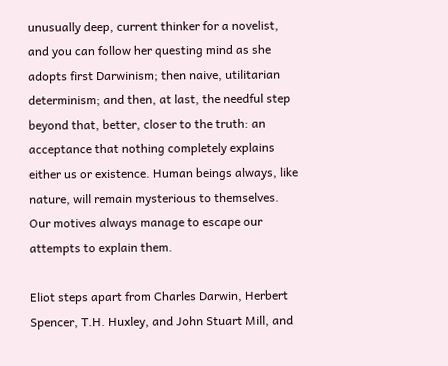unusually deep, current thinker for a novelist, and you can follow her questing mind as she adopts first Darwinism; then naive, utilitarian determinism; and then, at last, the needful step beyond that, better, closer to the truth: an acceptance that nothing completely explains either us or existence. Human beings always, like nature, will remain mysterious to themselves. Our motives always manage to escape our attempts to explain them.

Eliot steps apart from Charles Darwin, Herbert Spencer, T.H. Huxley, and John Stuart Mill, and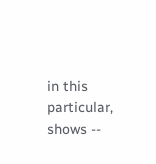in this particular, shows --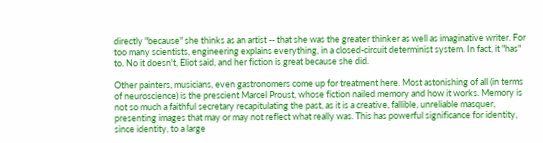directly "because" she thinks as an artist -- that she was the greater thinker as well as imaginative writer. For too many scientists, engineering explains everything, in a closed-circuit determinist system. In fact, it "has" to. No it doesn't, Eliot said, and her fiction is great because she did.

Other painters, musicians, even gastronomers come up for treatment here. Most astonishing of all (in terms of neuroscience) is the prescient Marcel Proust, whose fiction nailed memory and how it works. Memory is not so much a faithful secretary recapitulating the past, as it is a creative, fallible, unreliable masquer, presenting images that may or may not reflect what really was. This has powerful significance for identity, since identity, to a large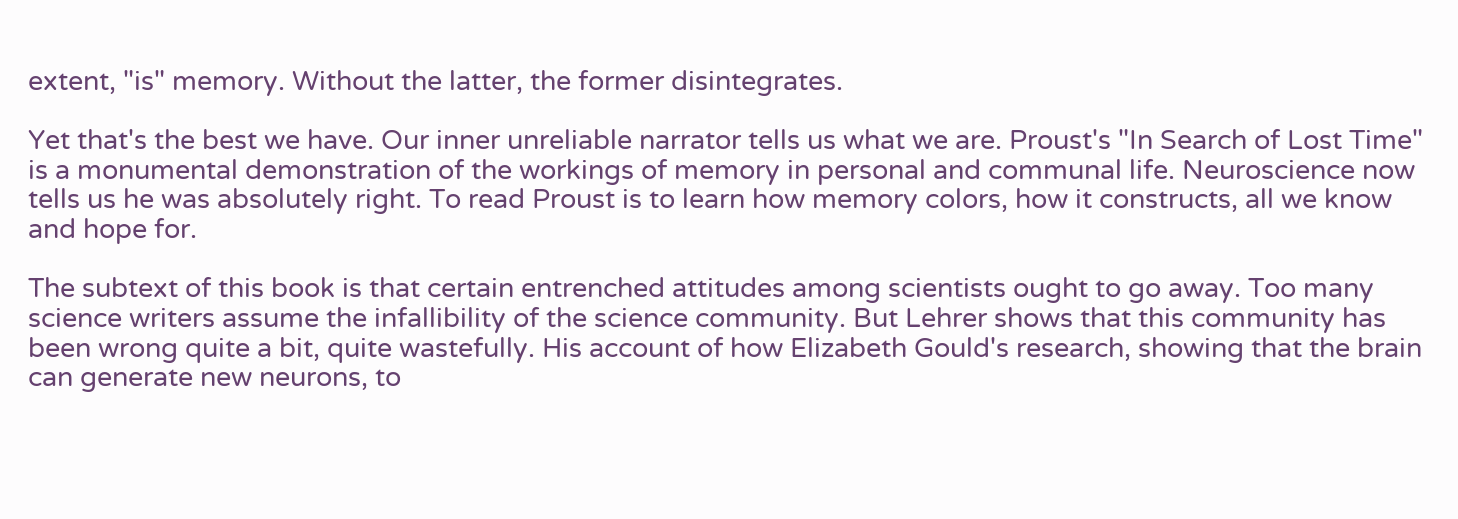extent, "is" memory. Without the latter, the former disintegrates.

Yet that's the best we have. Our inner unreliable narrator tells us what we are. Proust's "In Search of Lost Time" is a monumental demonstration of the workings of memory in personal and communal life. Neuroscience now tells us he was absolutely right. To read Proust is to learn how memory colors, how it constructs, all we know and hope for.

The subtext of this book is that certain entrenched attitudes among scientists ought to go away. Too many science writers assume the infallibility of the science community. But Lehrer shows that this community has been wrong quite a bit, quite wastefully. His account of how Elizabeth Gould's research, showing that the brain can generate new neurons, to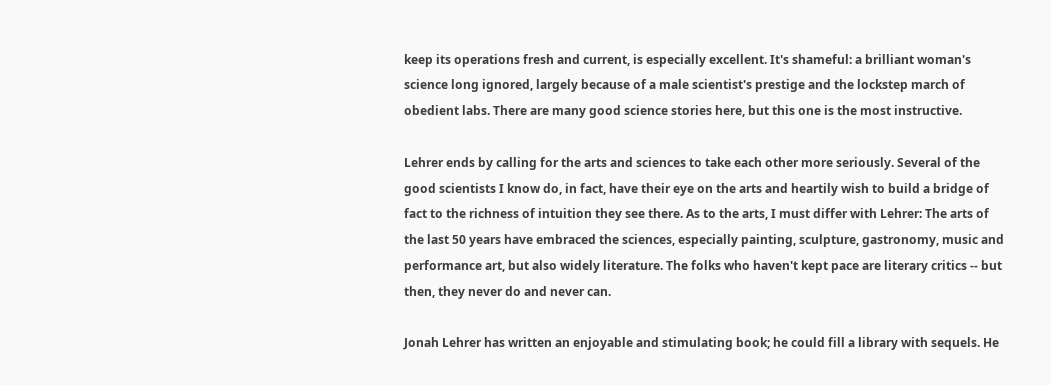keep its operations fresh and current, is especially excellent. It's shameful: a brilliant woman's science long ignored, largely because of a male scientist's prestige and the lockstep march of obedient labs. There are many good science stories here, but this one is the most instructive.

Lehrer ends by calling for the arts and sciences to take each other more seriously. Several of the good scientists I know do, in fact, have their eye on the arts and heartily wish to build a bridge of fact to the richness of intuition they see there. As to the arts, I must differ with Lehrer: The arts of the last 50 years have embraced the sciences, especially painting, sculpture, gastronomy, music and performance art, but also widely literature. The folks who haven't kept pace are literary critics -- but then, they never do and never can.

Jonah Lehrer has written an enjoyable and stimulating book; he could fill a library with sequels. He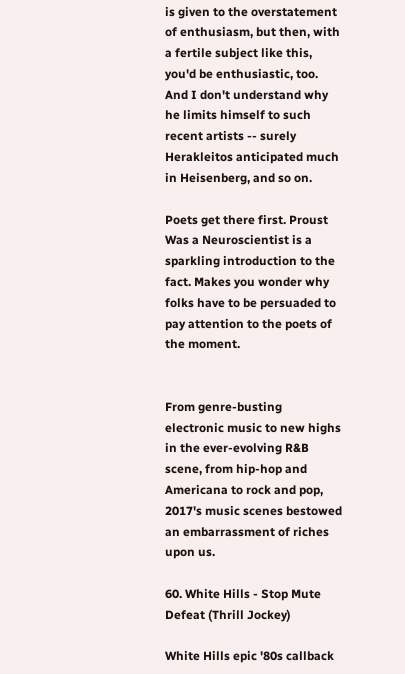is given to the overstatement of enthusiasm, but then, with a fertile subject like this, you'd be enthusiastic, too. And I don't understand why he limits himself to such recent artists -- surely Herakleitos anticipated much in Heisenberg, and so on.

Poets get there first. Proust Was a Neuroscientist is a sparkling introduction to the fact. Makes you wonder why folks have to be persuaded to pay attention to the poets of the moment.


From genre-busting electronic music to new highs in the ever-evolving R&B scene, from hip-hop and Americana to rock and pop, 2017's music scenes bestowed an embarrassment of riches upon us.

60. White Hills - Stop Mute Defeat (Thrill Jockey)

White Hills epic '80s callback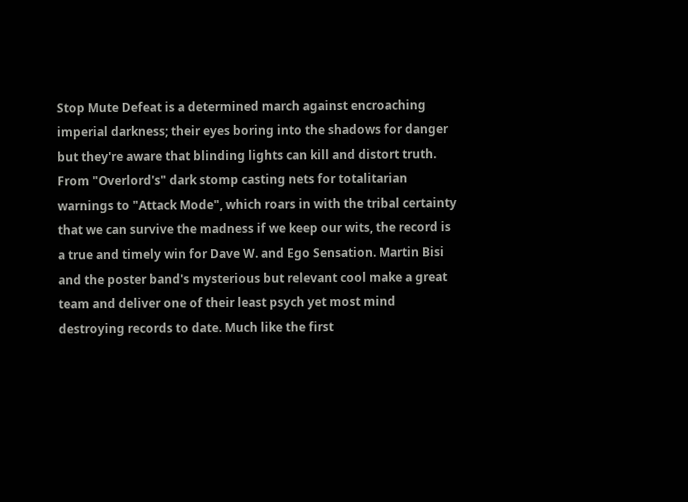Stop Mute Defeat is a determined march against encroaching imperial darkness; their eyes boring into the shadows for danger but they're aware that blinding lights can kill and distort truth. From "Overlord's" dark stomp casting nets for totalitarian warnings to "Attack Mode", which roars in with the tribal certainty that we can survive the madness if we keep our wits, the record is a true and timely win for Dave W. and Ego Sensation. Martin Bisi and the poster band's mysterious but relevant cool make a great team and deliver one of their least psych yet most mind destroying records to date. Much like the first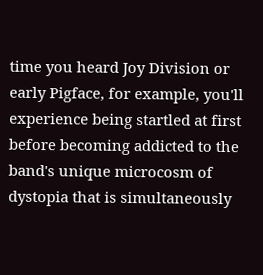time you heard Joy Division or early Pigface, for example, you'll experience being startled at first before becoming addicted to the band's unique microcosm of dystopia that is simultaneously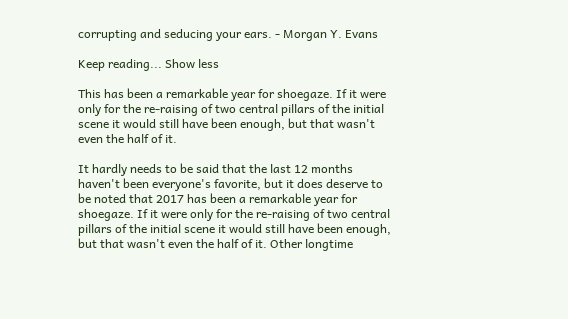corrupting and seducing your ears. - Morgan Y. Evans

Keep reading... Show less

This has been a remarkable year for shoegaze. If it were only for the re-raising of two central pillars of the initial scene it would still have been enough, but that wasn't even the half of it.

It hardly needs to be said that the last 12 months haven't been everyone's favorite, but it does deserve to be noted that 2017 has been a remarkable year for shoegaze. If it were only for the re-raising of two central pillars of the initial scene it would still have been enough, but that wasn't even the half of it. Other longtime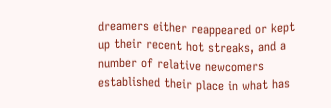dreamers either reappeared or kept up their recent hot streaks, and a number of relative newcomers established their place in what has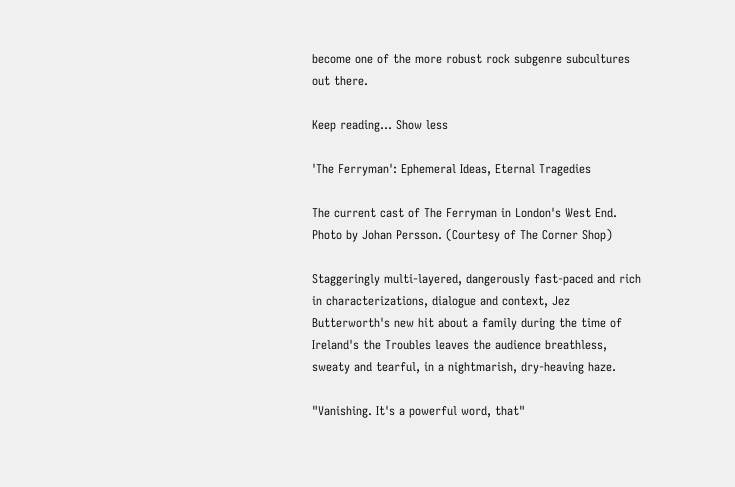become one of the more robust rock subgenre subcultures out there.

Keep reading... Show less

'The Ferryman': Ephemeral Ideas, Eternal Tragedies

The current cast of The Ferryman in London's West End. Photo by Johan Persson. (Courtesy of The Corner Shop)

Staggeringly multi-layered, dangerously fast-paced and rich in characterizations, dialogue and context, Jez Butterworth's new hit about a family during the time of Ireland's the Troubles leaves the audience breathless, sweaty and tearful, in a nightmarish, dry-heaving haze.

"Vanishing. It's a powerful word, that"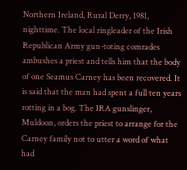Northern Ireland, Rural Derry, 1981, nighttime. The local ringleader of the Irish Republican Army gun-toting comrades ambushes a priest and tells him that the body of one Seamus Carney has been recovered. It is said that the man had spent a full ten years rotting in a bog. The IRA gunslinger, Muldoon, orders the priest to arrange for the Carney family not to utter a word of what had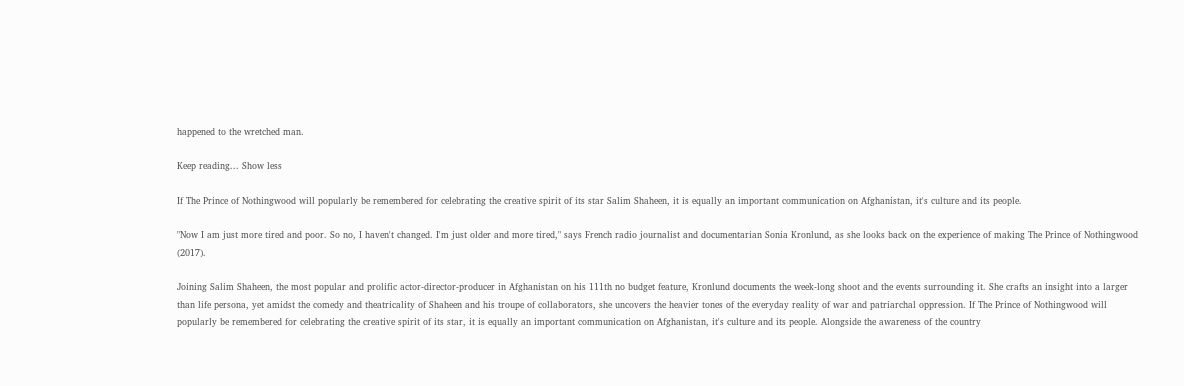happened to the wretched man.

Keep reading... Show less

If The Prince of Nothingwood will popularly be remembered for celebrating the creative spirit of its star Salim Shaheen, it is equally an important communication on Afghanistan, it's culture and its people.

"Now I am just more tired and poor. So no, I haven't changed. I'm just older and more tired," says French radio journalist and documentarian Sonia Kronlund, as she looks back on the experience of making The Prince of Nothingwood (2017).

Joining Salim Shaheen, the most popular and prolific actor-director-producer in Afghanistan on his 111th no budget feature, Kronlund documents the week-long shoot and the events surrounding it. She crafts an insight into a larger than life persona, yet amidst the comedy and theatricality of Shaheen and his troupe of collaborators, she uncovers the heavier tones of the everyday reality of war and patriarchal oppression. If The Prince of Nothingwood will popularly be remembered for celebrating the creative spirit of its star, it is equally an important communication on Afghanistan, it's culture and its people. Alongside the awareness of the country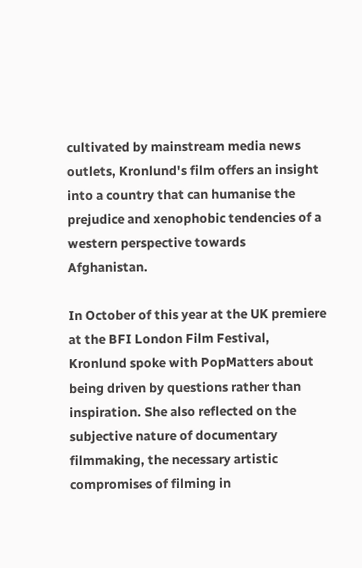cultivated by mainstream media news outlets, Kronlund's film offers an insight into a country that can humanise the prejudice and xenophobic tendencies of a western perspective towards Afghanistan.

In October of this year at the UK premiere at the BFI London Film Festival, Kronlund spoke with PopMatters about being driven by questions rather than inspiration. She also reflected on the subjective nature of documentary filmmaking, the necessary artistic compromises of filming in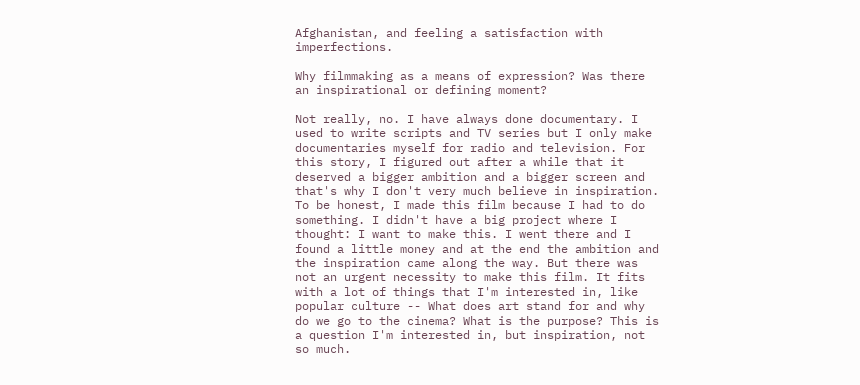Afghanistan, and feeling a satisfaction with imperfections.

Why filmmaking as a means of expression? Was there an inspirational or defining moment?

Not really, no. I have always done documentary. I used to write scripts and TV series but I only make documentaries myself for radio and television. For this story, I figured out after a while that it deserved a bigger ambition and a bigger screen and that's why I don't very much believe in inspiration. To be honest, I made this film because I had to do something. I didn't have a big project where I thought: I want to make this. I went there and I found a little money and at the end the ambition and the inspiration came along the way. But there was not an urgent necessity to make this film. It fits with a lot of things that I'm interested in, like popular culture -- What does art stand for and why do we go to the cinema? What is the purpose? This is a question I'm interested in, but inspiration, not so much.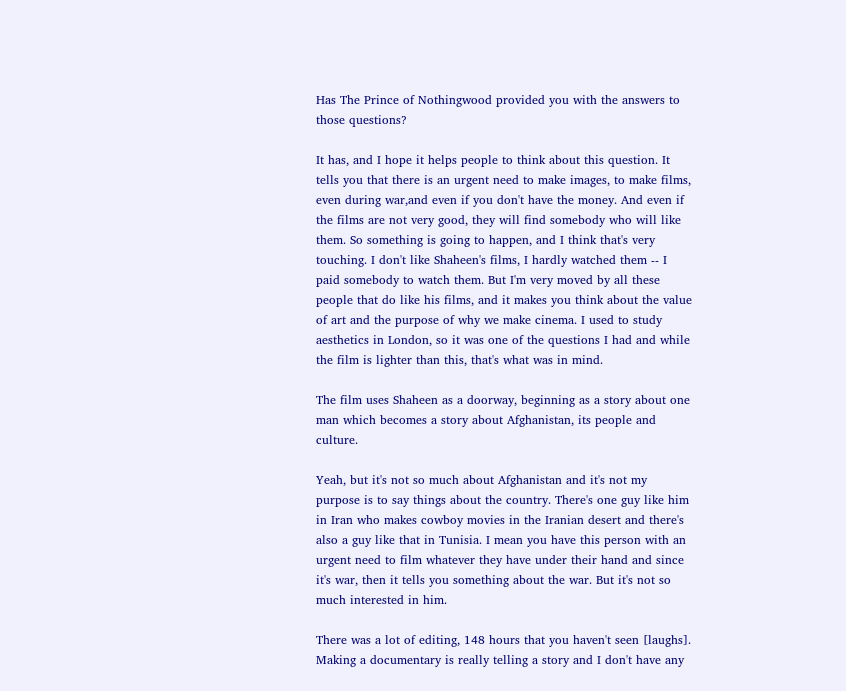Has The Prince of Nothingwood provided you with the answers to those questions?

It has, and I hope it helps people to think about this question. It tells you that there is an urgent need to make images, to make films, even during war,and even if you don't have the money. And even if the films are not very good, they will find somebody who will like them. So something is going to happen, and I think that's very touching. I don't like Shaheen's films, I hardly watched them -- I paid somebody to watch them. But I'm very moved by all these people that do like his films, and it makes you think about the value of art and the purpose of why we make cinema. I used to study aesthetics in London, so it was one of the questions I had and while the film is lighter than this, that's what was in mind.

The film uses Shaheen as a doorway, beginning as a story about one man which becomes a story about Afghanistan, its people and culture.

Yeah, but it's not so much about Afghanistan and it's not my purpose is to say things about the country. There's one guy like him in Iran who makes cowboy movies in the Iranian desert and there's also a guy like that in Tunisia. I mean you have this person with an urgent need to film whatever they have under their hand and since it's war, then it tells you something about the war. But it's not so much interested in him.

There was a lot of editing, 148 hours that you haven't seen [laughs]. Making a documentary is really telling a story and I don't have any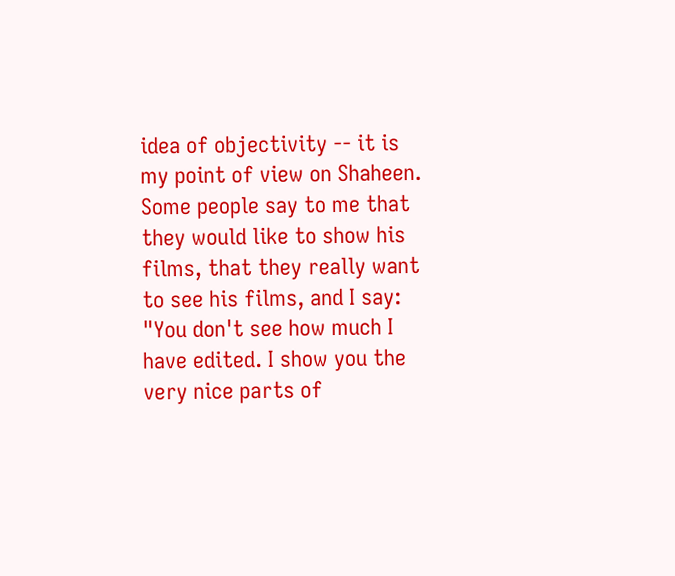idea of objectivity -- it is my point of view on Shaheen. Some people say to me that they would like to show his films, that they really want to see his films, and I say: "You don't see how much I have edited. I show you the very nice parts of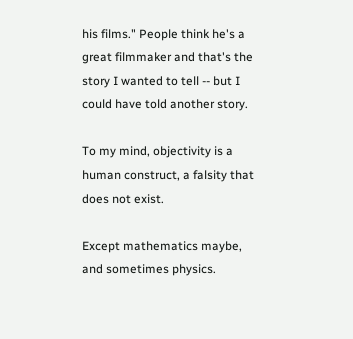his films." People think he's a great filmmaker and that's the story I wanted to tell -- but I could have told another story.

To my mind, objectivity is a human construct, a falsity that does not exist.

Except mathematics maybe, and sometimes physics.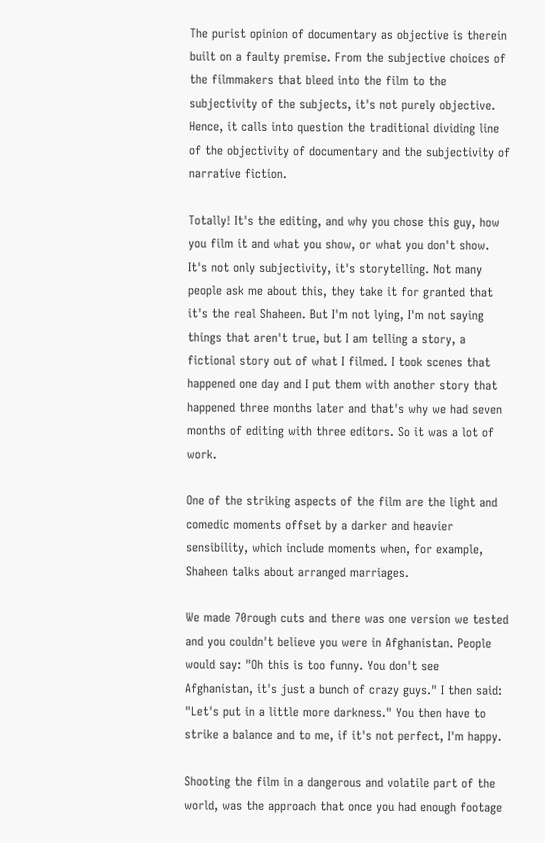The purist opinion of documentary as objective is therein built on a faulty premise. From the subjective choices of the filmmakers that bleed into the film to the subjectivity of the subjects, it's not purely objective. Hence, it calls into question the traditional dividing line of the objectivity of documentary and the subjectivity of narrative fiction.

Totally! It's the editing, and why you chose this guy, how you film it and what you show, or what you don't show. It's not only subjectivity, it's storytelling. Not many people ask me about this, they take it for granted that it's the real Shaheen. But I'm not lying, I'm not saying things that aren't true, but I am telling a story, a fictional story out of what I filmed. I took scenes that happened one day and I put them with another story that happened three months later and that's why we had seven months of editing with three editors. So it was a lot of work.

One of the striking aspects of the film are the light and comedic moments offset by a darker and heavier sensibility, which include moments when, for example, Shaheen talks about arranged marriages.

We made 70rough cuts and there was one version we tested and you couldn't believe you were in Afghanistan. People would say: "Oh this is too funny. You don't see Afghanistan, it's just a bunch of crazy guys." I then said: "Let's put in a little more darkness." You then have to strike a balance and to me, if it's not perfect, I'm happy.

Shooting the film in a dangerous and volatile part of the world, was the approach that once you had enough footage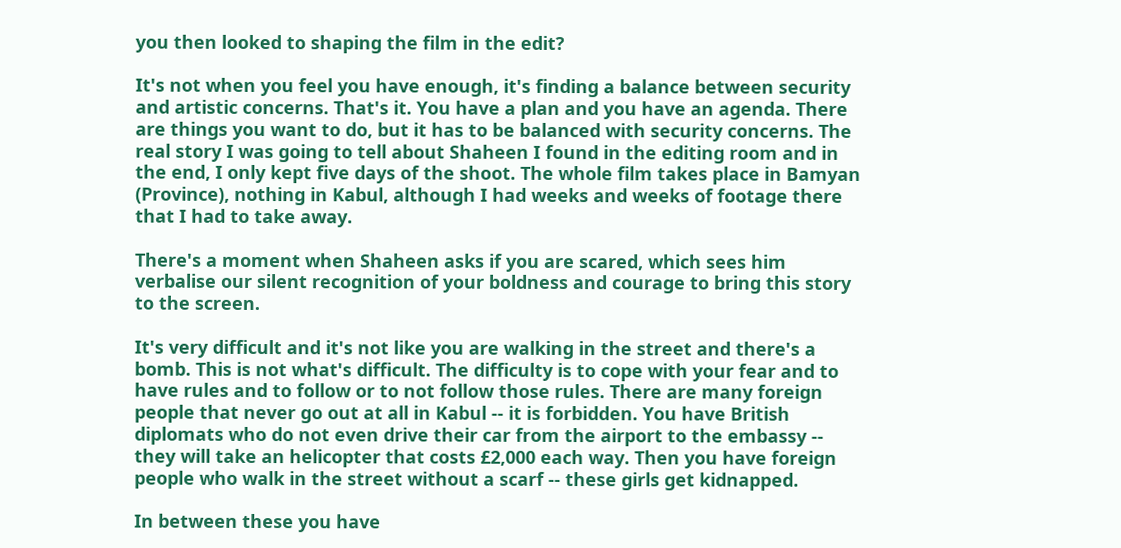you then looked to shaping the film in the edit?

It's not when you feel you have enough, it's finding a balance between security and artistic concerns. That's it. You have a plan and you have an agenda. There are things you want to do, but it has to be balanced with security concerns. The real story I was going to tell about Shaheen I found in the editing room and in the end, I only kept five days of the shoot. The whole film takes place in Bamyan (Province), nothing in Kabul, although I had weeks and weeks of footage there that I had to take away.

There's a moment when Shaheen asks if you are scared, which sees him verbalise our silent recognition of your boldness and courage to bring this story to the screen.

It's very difficult and it's not like you are walking in the street and there's a bomb. This is not what's difficult. The difficulty is to cope with your fear and to have rules and to follow or to not follow those rules. There are many foreign people that never go out at all in Kabul -- it is forbidden. You have British diplomats who do not even drive their car from the airport to the embassy -- they will take an helicopter that costs £2,000 each way. Then you have foreign people who walk in the street without a scarf -- these girls get kidnapped.

In between these you have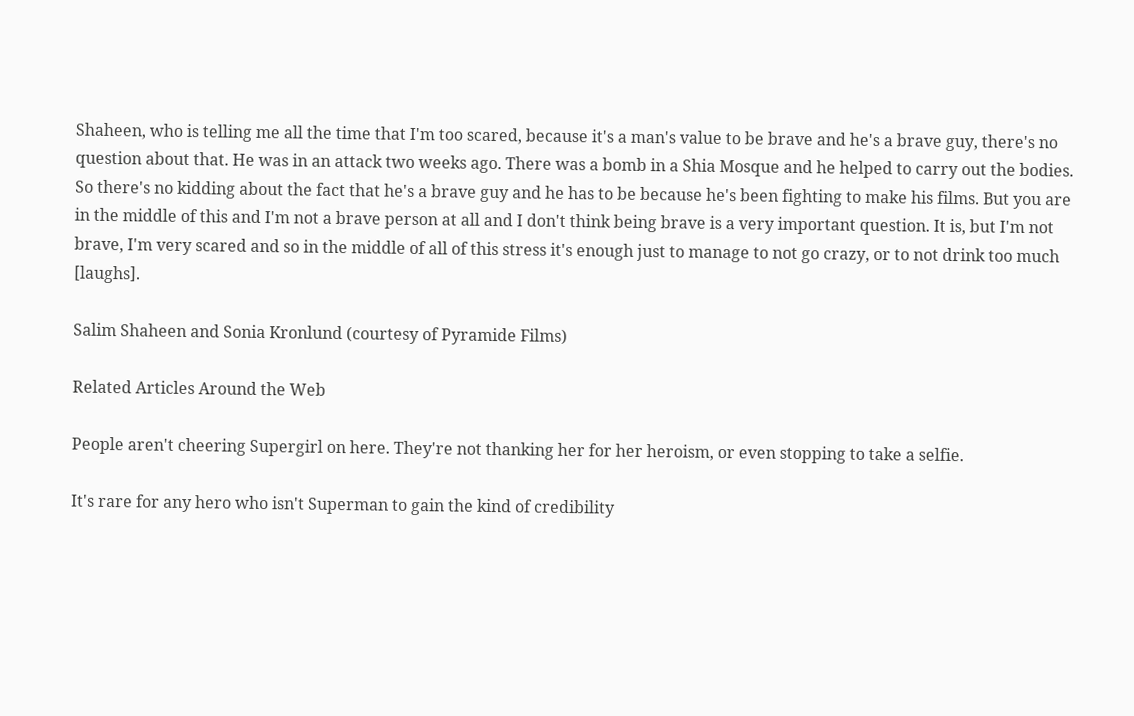Shaheen, who is telling me all the time that I'm too scared, because it's a man's value to be brave and he's a brave guy, there's no question about that. He was in an attack two weeks ago. There was a bomb in a Shia Mosque and he helped to carry out the bodies. So there's no kidding about the fact that he's a brave guy and he has to be because he's been fighting to make his films. But you are in the middle of this and I'm not a brave person at all and I don't think being brave is a very important question. It is, but I'm not brave, I'm very scared and so in the middle of all of this stress it's enough just to manage to not go crazy, or to not drink too much [laughs].

Salim Shaheen and Sonia Kronlund (courtesy of Pyramide Films)

Related Articles Around the Web

People aren't cheering Supergirl on here. They're not thanking her for her heroism, or even stopping to take a selfie.

It's rare for any hero who isn't Superman to gain the kind of credibility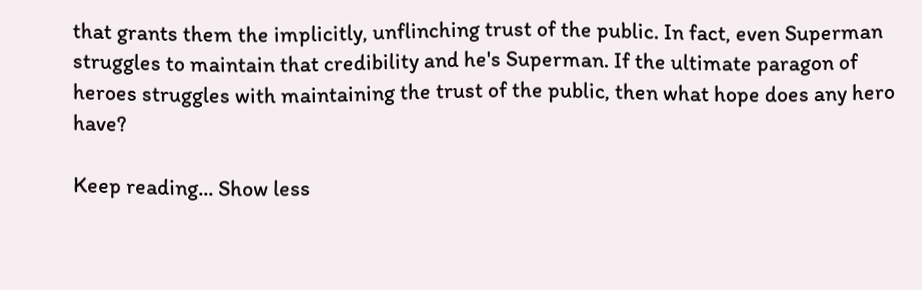that grants them the implicitly, unflinching trust of the public. In fact, even Superman struggles to maintain that credibility and he's Superman. If the ultimate paragon of heroes struggles with maintaining the trust of the public, then what hope does any hero have?

Keep reading... Show less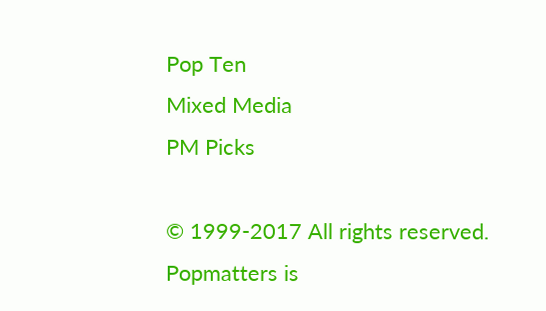Pop Ten
Mixed Media
PM Picks

© 1999-2017 All rights reserved.
Popmatters is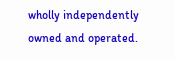wholly independently owned and operated.